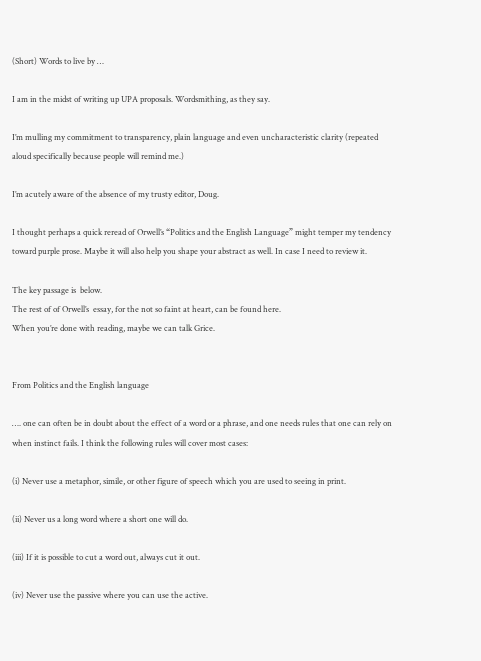(Short) Words to live by …

I am in the midst of writing up UPA proposals. Wordsmithing, as they say.

I’m mulling my commitment to transparency, plain language and even uncharacteristic clarity (repeated aloud specifically because people will remind me.)

I’m acutely aware of the absence of my trusty editor, Doug.

I thought perhaps a quick reread of Orwell’s “Politics and the English Language” might temper my tendency toward purple prose. Maybe it will also help you shape your abstract as well. In case I need to review it.

The key passage is  below.
The rest of of Orwell’s  essay, for the not so faint at heart, can be found here.
When you’re done with reading, maybe we can talk Grice.


From Politics and the English language

…. one can often be in doubt about the effect of a word or a phrase, and one needs rules that one can rely on when instinct fails. I think the following rules will cover most cases:

(i) Never use a metaphor, simile, or other figure of speech which you are used to seeing in print.

(ii) Never us a long word where a short one will do.

(iii) If it is possible to cut a word out, always cut it out.

(iv) Never use the passive where you can use the active.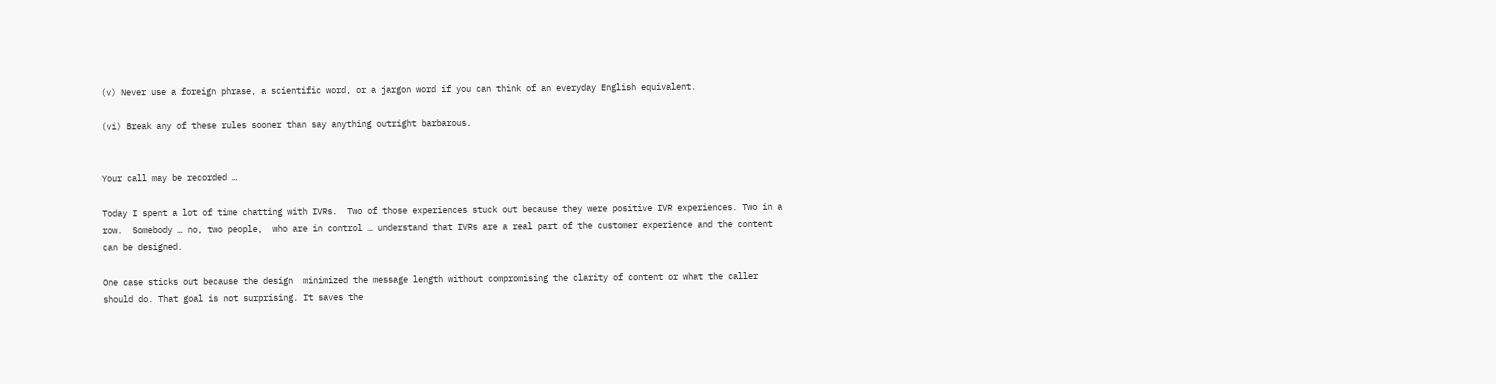(v) Never use a foreign phrase, a scientific word, or a jargon word if you can think of an everyday English equivalent.

(vi) Break any of these rules sooner than say anything outright barbarous.


Your call may be recorded …

Today I spent a lot of time chatting with IVRs.  Two of those experiences stuck out because they were positive IVR experiences. Two in a row.  Somebody … no, two people,  who are in control … understand that IVRs are a real part of the customer experience and the content can be designed.

One case sticks out because the design  minimized the message length without compromising the clarity of content or what the caller should do. That goal is not surprising. It saves the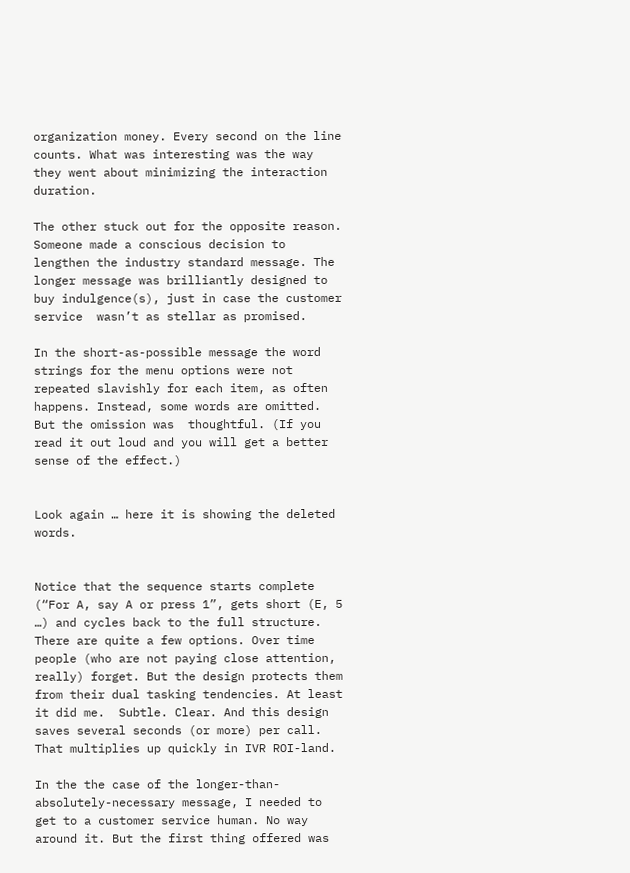organization money. Every second on the line counts. What was interesting was the way they went about minimizing the interaction duration.

The other stuck out for the opposite reason. Someone made a conscious decision to lengthen the industry standard message. The longer message was brilliantly designed to buy indulgence(s), just in case the customer service  wasn’t as stellar as promised.

In the short-as-possible message the word strings for the menu options were not repeated slavishly for each item, as often happens. Instead, some words are omitted. But the omission was  thoughtful. (If you read it out loud and you will get a better sense of the effect.)


Look again … here it is showing the deleted words.


Notice that the sequence starts complete (“For A, say A or press 1”, gets short (E, 5 …) and cycles back to the full structure. There are quite a few options. Over time people (who are not paying close attention, really) forget. But the design protects them from their dual tasking tendencies. At least it did me.  Subtle. Clear. And this design saves several seconds (or more) per call. That multiplies up quickly in IVR ROI-land.

In the the case of the longer-than-absolutely-necessary message, I needed to get to a customer service human. No way around it. But the first thing offered was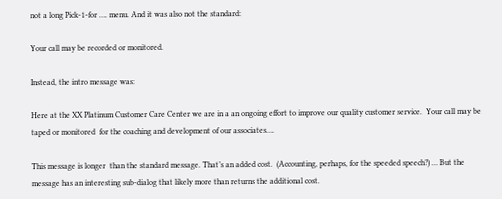not a long Pick-1-for …. menu. And it was also not the standard:

Your call may be recorded or monitored.

Instead, the intro message was:

Here at the XX Platinum Customer Care Center we are in a an ongoing effort to improve our quality customer service.  Your call may be taped or monitored  for the coaching and development of our associates….

This message is longer  than the standard message. That’s an added cost.  (Accounting, perhaps, for the speeded speech?) … But the message has an interesting sub-dialog that likely more than returns the additional cost.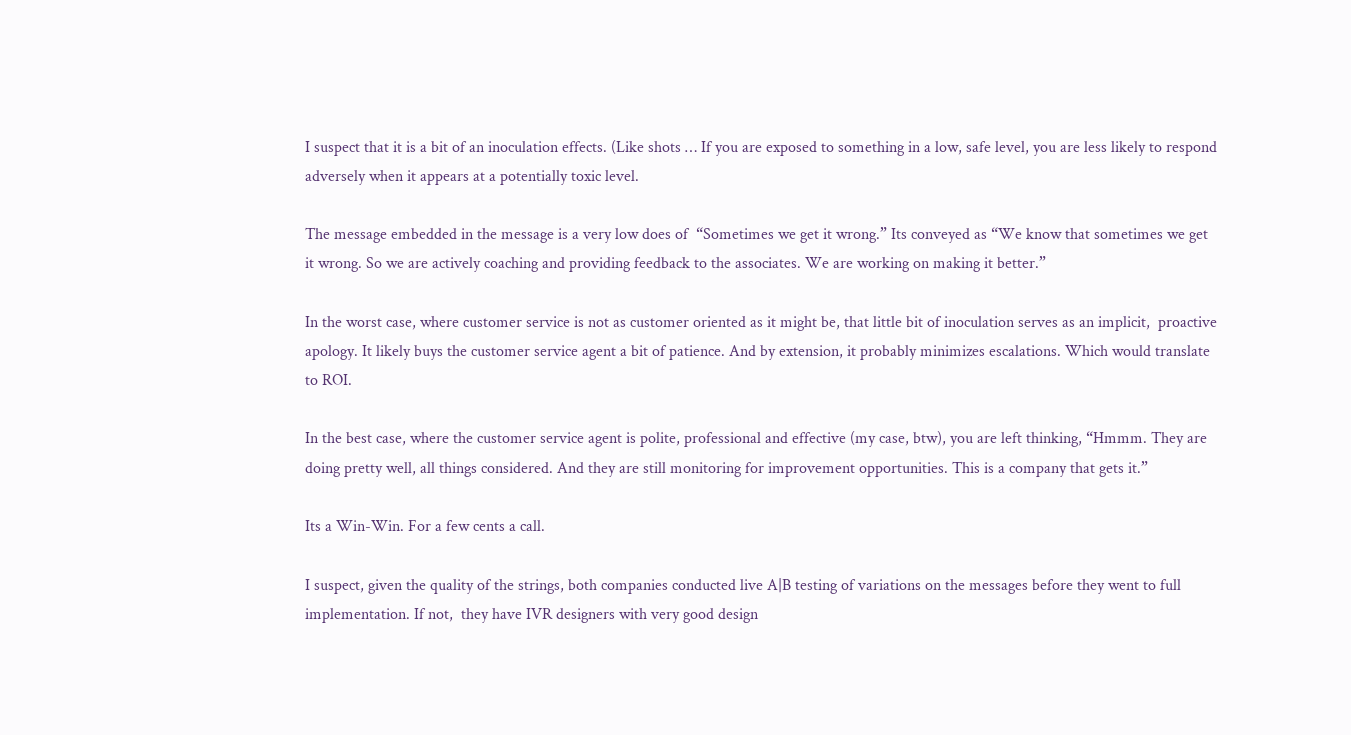I suspect that it is a bit of an inoculation effects. (Like shots … If you are exposed to something in a low, safe level, you are less likely to respond adversely when it appears at a potentially toxic level.

The message embedded in the message is a very low does of  “Sometimes we get it wrong.” Its conveyed as “We know that sometimes we get it wrong. So we are actively coaching and providing feedback to the associates. We are working on making it better.”

In the worst case, where customer service is not as customer oriented as it might be, that little bit of inoculation serves as an implicit,  proactive apology. It likely buys the customer service agent a bit of patience. And by extension, it probably minimizes escalations. Which would translate to ROI.

In the best case, where the customer service agent is polite, professional and effective (my case, btw), you are left thinking, “Hmmm. They are doing pretty well, all things considered. And they are still monitoring for improvement opportunities. This is a company that gets it.”

Its a Win-Win. For a few cents a call.

I suspect, given the quality of the strings, both companies conducted live A|B testing of variations on the messages before they went to full implementation. If not,  they have IVR designers with very good design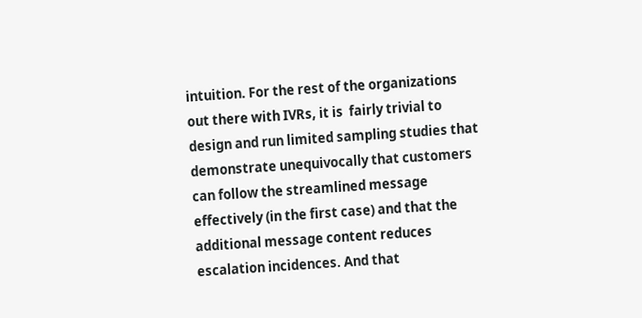intuition. For the rest of the organizations out there with IVRs, it is  fairly trivial to design and run limited sampling studies that demonstrate unequivocally that customers can follow the streamlined message effectively (in the first case) and that the additional message content reduces escalation incidences. And that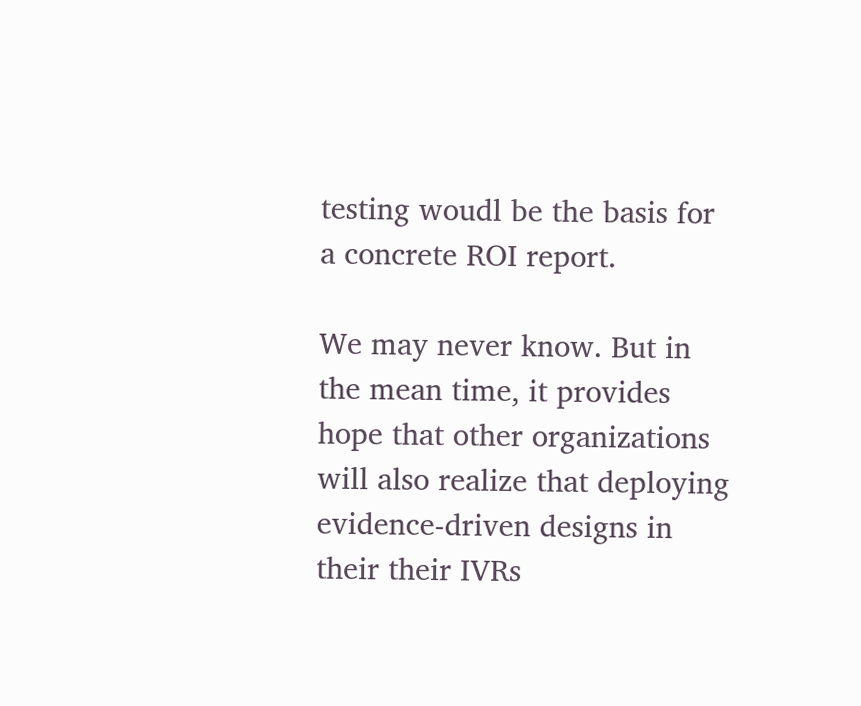testing woudl be the basis for a concrete ROI report.

We may never know. But in the mean time, it provides hope that other organizations will also realize that deploying evidence-driven designs in their their IVRs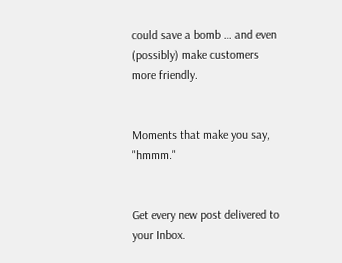could save a bomb … and even (possibly) make customers more friendly.


Moments that make you say, "hmmm."


Get every new post delivered to your Inbox.